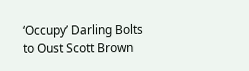‘Occupy’ Darling Bolts to Oust Scott Brown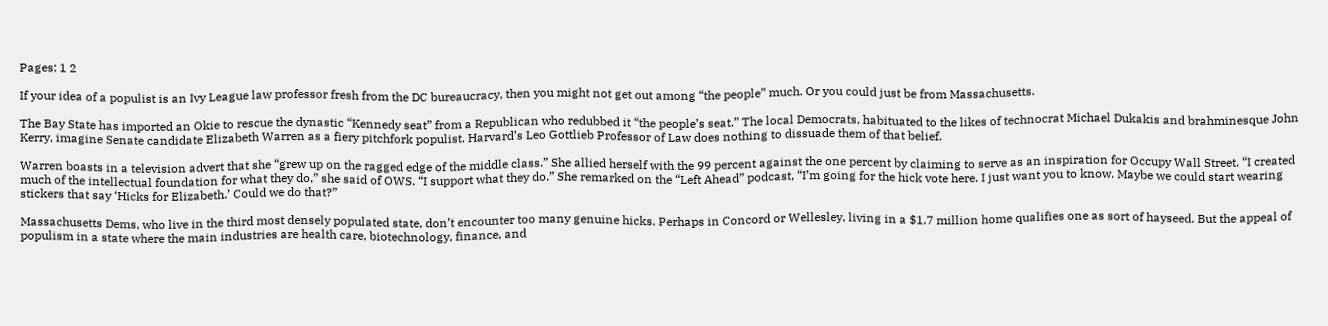Pages: 1 2

If your idea of a populist is an Ivy League law professor fresh from the DC bureaucracy, then you might not get out among “the people” much. Or you could just be from Massachusetts.

The Bay State has imported an Okie to rescue the dynastic “Kennedy seat” from a Republican who redubbed it “the people’s seat.” The local Democrats, habituated to the likes of technocrat Michael Dukakis and brahminesque John Kerry, imagine Senate candidate Elizabeth Warren as a fiery pitchfork populist. Harvard’s Leo Gottlieb Professor of Law does nothing to dissuade them of that belief.

Warren boasts in a television advert that she “grew up on the ragged edge of the middle class.” She allied herself with the 99 percent against the one percent by claiming to serve as an inspiration for Occupy Wall Street. “I created much of the intellectual foundation for what they do,” she said of OWS. “I support what they do.” She remarked on the “Left Ahead” podcast, “I’m going for the hick vote here. I just want you to know. Maybe we could start wearing stickers that say ‘Hicks for Elizabeth.’ Could we do that?”

Massachusetts Dems, who live in the third most densely populated state, don’t encounter too many genuine hicks. Perhaps in Concord or Wellesley, living in a $1.7 million home qualifies one as sort of hayseed. But the appeal of populism in a state where the main industries are health care, biotechnology, finance, and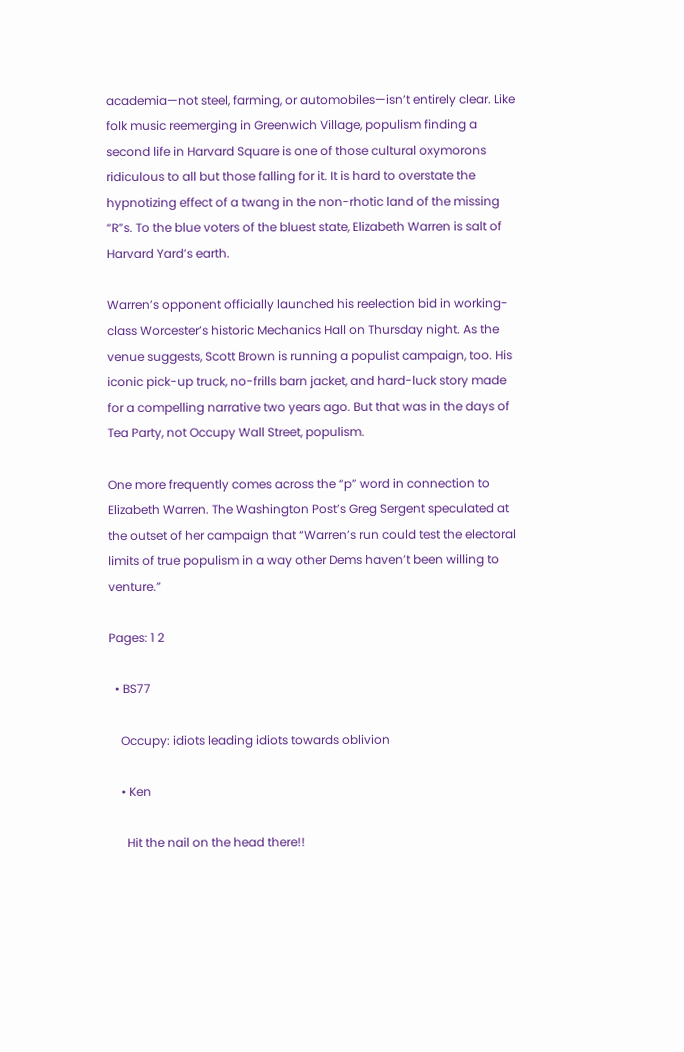academia—not steel, farming, or automobiles—isn’t entirely clear. Like folk music reemerging in Greenwich Village, populism finding a second life in Harvard Square is one of those cultural oxymorons ridiculous to all but those falling for it. It is hard to overstate the hypnotizing effect of a twang in the non-rhotic land of the missing “R”s. To the blue voters of the bluest state, Elizabeth Warren is salt of Harvard Yard’s earth.

Warren’s opponent officially launched his reelection bid in working-class Worcester’s historic Mechanics Hall on Thursday night. As the venue suggests, Scott Brown is running a populist campaign, too. His iconic pick-up truck, no-frills barn jacket, and hard-luck story made for a compelling narrative two years ago. But that was in the days of Tea Party, not Occupy Wall Street, populism.

One more frequently comes across the “p” word in connection to Elizabeth Warren. The Washington Post’s Greg Sergent speculated at the outset of her campaign that “Warren’s run could test the electoral limits of true populism in a way other Dems haven’t been willing to venture.”

Pages: 1 2

  • BS77

    Occupy: idiots leading idiots towards oblivion

    • Ken

      Hit the nail on the head there!!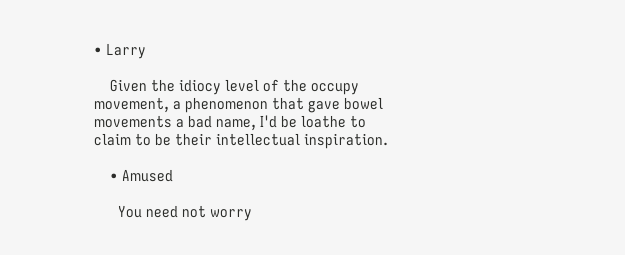• Larry

    Given the idiocy level of the occupy movement, a phenomenon that gave bowel movements a bad name, I'd be loathe to claim to be their intellectual inspiration.

    • Amused

      You need not worry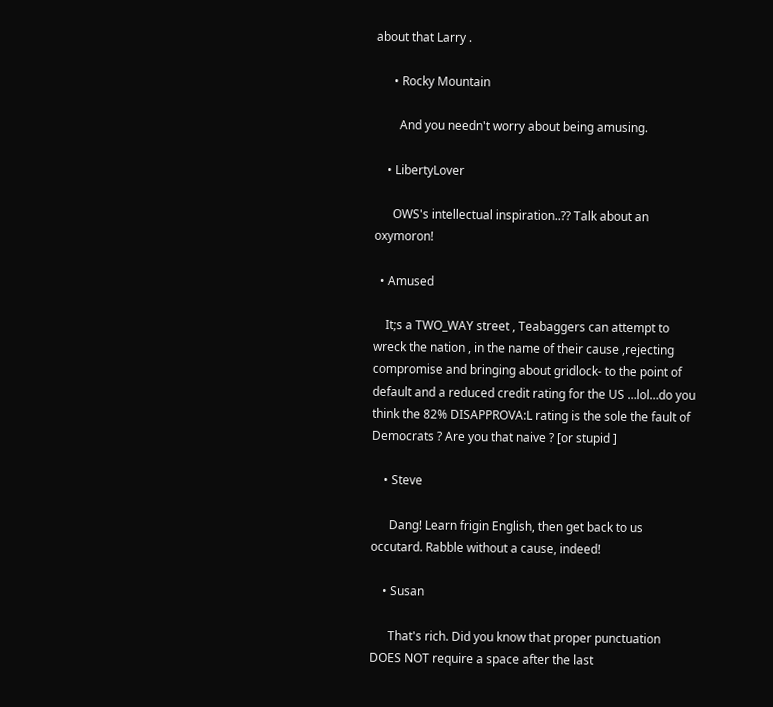about that Larry .

      • Rocky Mountain

        And you needn't worry about being amusing.

    • LibertyLover

      OWS's intellectual inspiration..?? Talk about an oxymoron!

  • Amused

    It;s a TWO_WAY street , Teabaggers can attempt to wreck the nation , in the name of their cause ,rejecting compromise and bringing about gridlock- to the point of default and a reduced credit rating for the US …lol…do you think the 82% DISAPPROVA:L rating is the sole the fault of Democrats ? Are you that naive ? [or stupid ]

    • Steve

      Dang! Learn frigin English, then get back to us occutard. Rabble without a cause, indeed!

    • Susan

      That's rich. Did you know that proper punctuation DOES NOT require a space after the last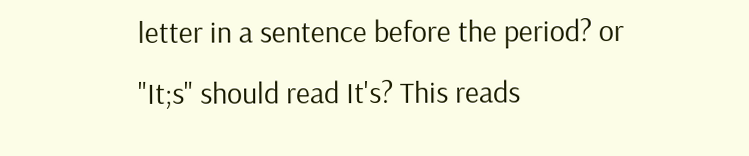letter in a sentence before the period? or "It;s" should read It's? This reads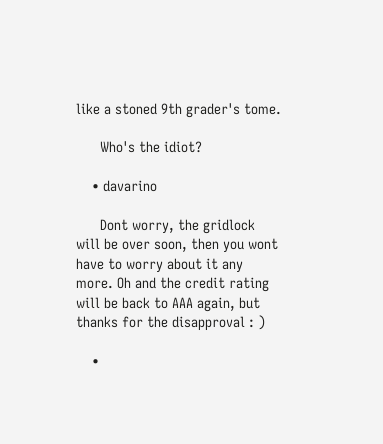like a stoned 9th grader's tome.

      Who's the idiot?

    • davarino

      Dont worry, the gridlock will be over soon, then you wont have to worry about it any more. Oh and the credit rating will be back to AAA again, but thanks for the disapproval : )

    •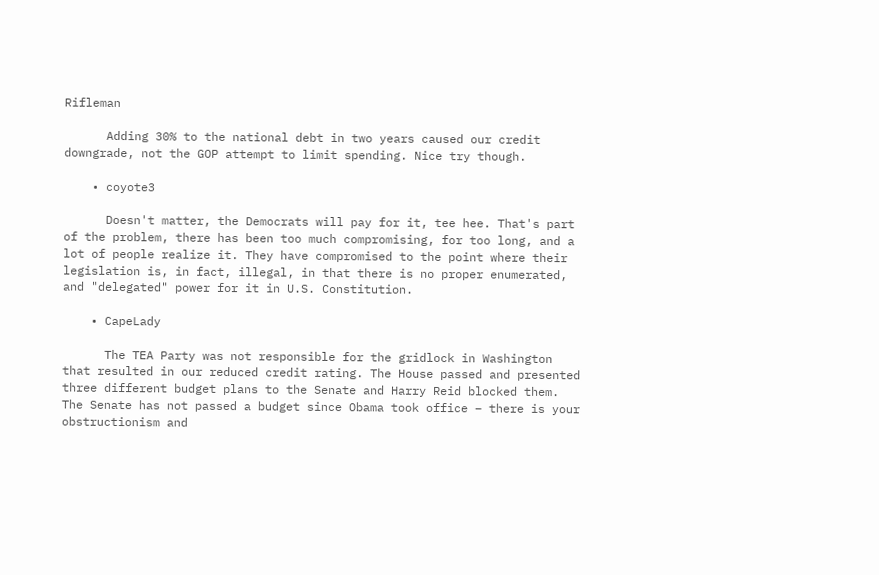Rifleman

      Adding 30% to the national debt in two years caused our credit downgrade, not the GOP attempt to limit spending. Nice try though.

    • coyote3

      Doesn't matter, the Democrats will pay for it, tee hee. That's part of the problem, there has been too much compromising, for too long, and a lot of people realize it. They have compromised to the point where their legislation is, in fact, illegal, in that there is no proper enumerated, and "delegated" power for it in U.S. Constitution.

    • CapeLady

      The TEA Party was not responsible for the gridlock in Washington that resulted in our reduced credit rating. The House passed and presented three different budget plans to the Senate and Harry Reid blocked them. The Senate has not passed a budget since Obama took office – there is your obstructionism and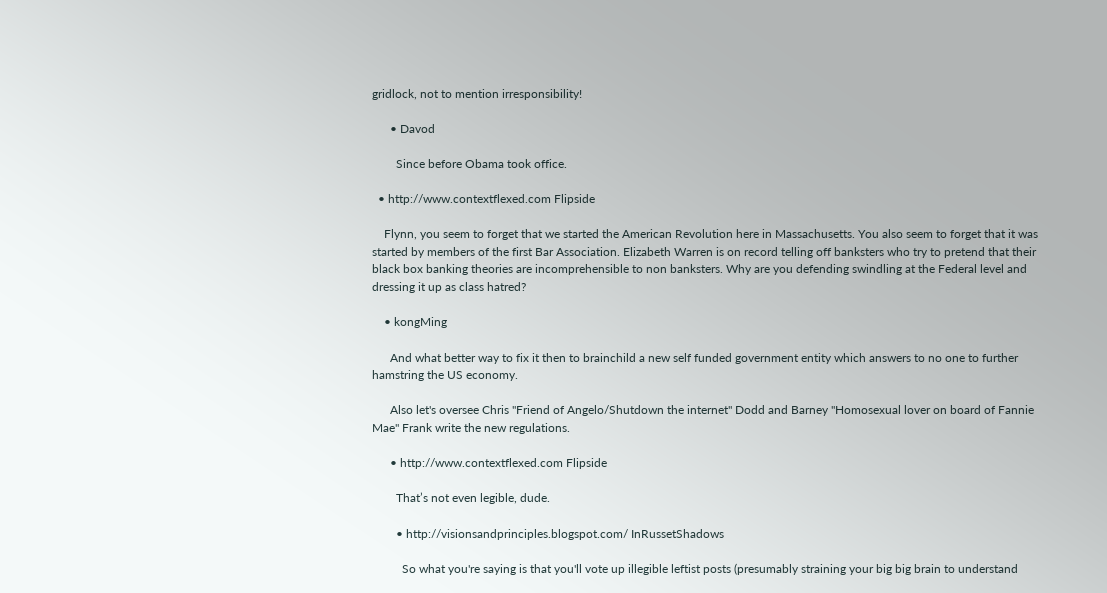gridlock, not to mention irresponsibility!

      • Davod

        Since before Obama took office.

  • http://www.contextflexed.com Flipside

    Flynn, you seem to forget that we started the American Revolution here in Massachusetts. You also seem to forget that it was started by members of the first Bar Association. Elizabeth Warren is on record telling off banksters who try to pretend that their black box banking theories are incomprehensible to non banksters. Why are you defending swindling at the Federal level and dressing it up as class hatred?

    • kongMing

      And what better way to fix it then to brainchild a new self funded government entity which answers to no one to further hamstring the US economy.

      Also let's oversee Chris "Friend of Angelo/Shutdown the internet" Dodd and Barney "Homosexual lover on board of Fannie Mae" Frank write the new regulations.

      • http://www.contextflexed.com Flipside

        That’s not even legible, dude.

        • http://visionsandprinciples.blogspot.com/ InRussetShadows

          So what you're saying is that you'll vote up illegible leftist posts (presumably straining your big big brain to understand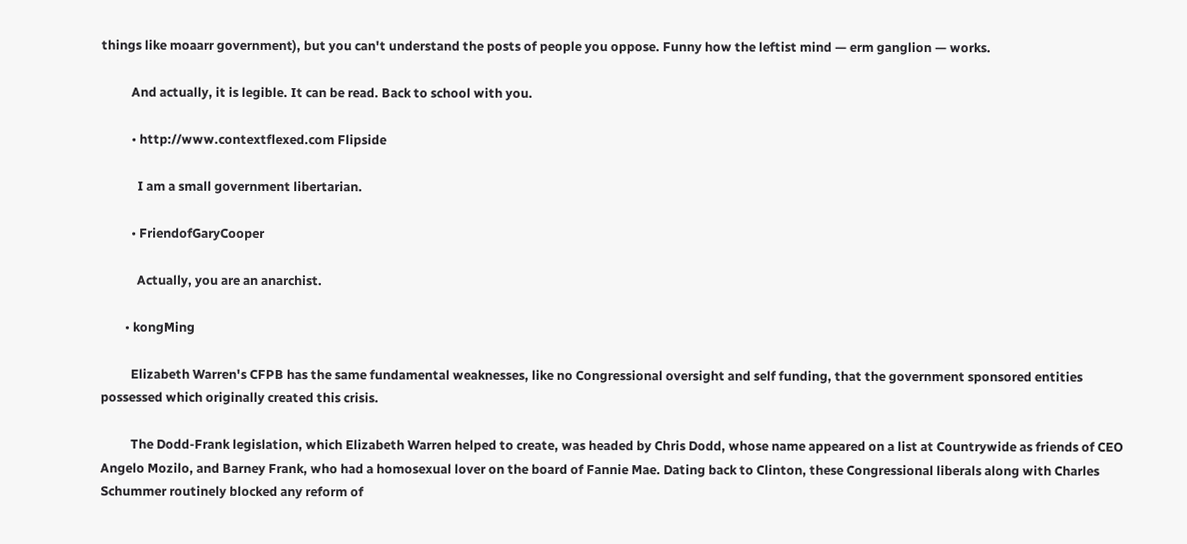things like moaarr government), but you can't understand the posts of people you oppose. Funny how the leftist mind — erm ganglion — works.

          And actually, it is legible. It can be read. Back to school with you.

          • http://www.contextflexed.com Flipside

            I am a small government libertarian.

          • FriendofGaryCooper

            Actually, you are an anarchist.

        • kongMing

          Elizabeth Warren's CFPB has the same fundamental weaknesses, like no Congressional oversight and self funding, that the government sponsored entities possessed which originally created this crisis.

          The Dodd-Frank legislation, which Elizabeth Warren helped to create, was headed by Chris Dodd, whose name appeared on a list at Countrywide as friends of CEO Angelo Mozilo, and Barney Frank, who had a homosexual lover on the board of Fannie Mae. Dating back to Clinton, these Congressional liberals along with Charles Schummer routinely blocked any reform of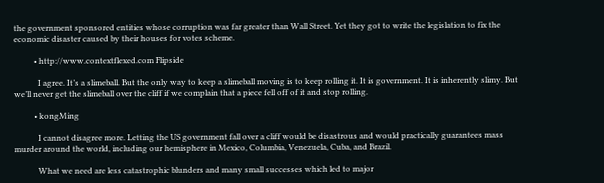the government sponsored entities whose corruption was far greater than Wall Street. Yet they got to write the legislation to fix the economic disaster caused by their houses for votes scheme.

          • http://www.contextflexed.com Flipside

            I agree. It’s a slimeball. But the only way to keep a slimeball moving is to keep rolling it. It is government. It is inherently slimy. But we’ll never get the slimeball over the cliff if we complain that a piece fell off of it and stop rolling.

          • kongMing

            I cannot disagree more. Letting the US government fall over a cliff would be disastrous and would practically guarantees mass murder around the world, including our hemisphere in Mexico, Columbia, Venezuela, Cuba, and Brazil.

            What we need are less catastrophic blunders and many small successes which led to major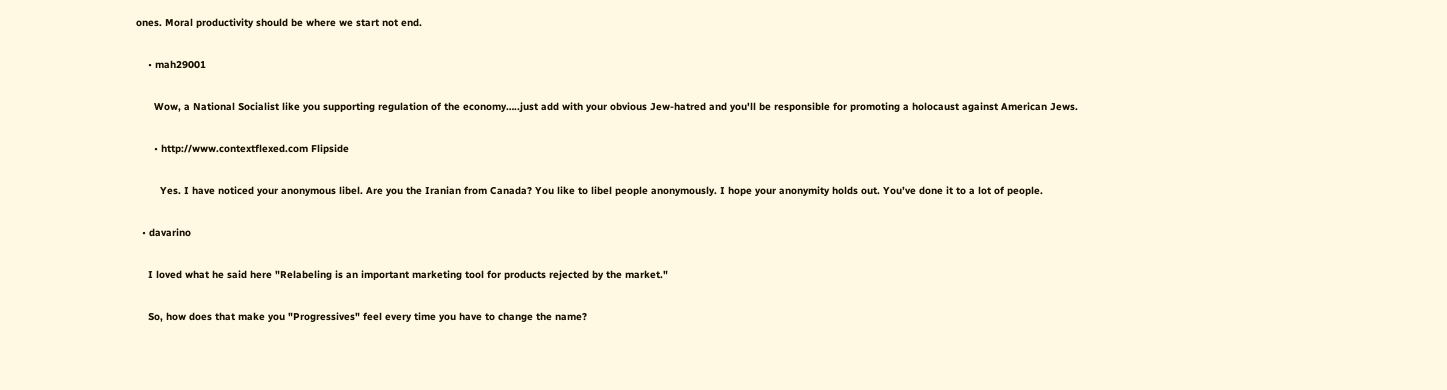ones. Moral productivity should be where we start not end.

    • mah29001

      Wow, a National Socialist like you supporting regulation of the economy…..just add with your obvious Jew-hatred and you'll be responsible for promoting a holocaust against American Jews.

      • http://www.contextflexed.com Flipside

        Yes. I have noticed your anonymous libel. Are you the Iranian from Canada? You like to libel people anonymously. I hope your anonymity holds out. You’ve done it to a lot of people.

  • davarino

    I loved what he said here "Relabeling is an important marketing tool for products rejected by the market."

    So, how does that make you "Progressives" feel every time you have to change the name?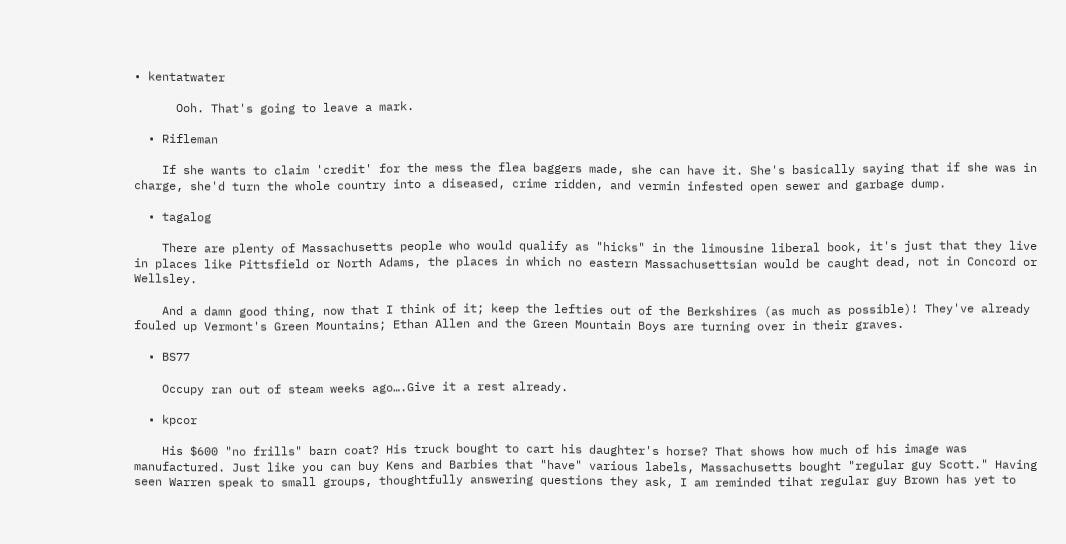• kentatwater

      Ooh. That's going to leave a mark.

  • Rifleman

    If she wants to claim 'credit' for the mess the flea baggers made, she can have it. She's basically saying that if she was in charge, she'd turn the whole country into a diseased, crime ridden, and vermin infested open sewer and garbage dump.

  • tagalog

    There are plenty of Massachusetts people who would qualify as "hicks" in the limousine liberal book, it's just that they live in places like Pittsfield or North Adams, the places in which no eastern Massachusettsian would be caught dead, not in Concord or Wellsley.

    And a damn good thing, now that I think of it; keep the lefties out of the Berkshires (as much as possible)! They've already fouled up Vermont's Green Mountains; Ethan Allen and the Green Mountain Boys are turning over in their graves.

  • BS77

    Occupy ran out of steam weeks ago….Give it a rest already.

  • kpcor

    His $600 "no frills" barn coat? His truck bought to cart his daughter's horse? That shows how much of his image was manufactured. Just like you can buy Kens and Barbies that "have" various labels, Massachusetts bought "regular guy Scott." Having seen Warren speak to small groups, thoughtfully answering questions they ask, I am reminded tihat regular guy Brown has yet to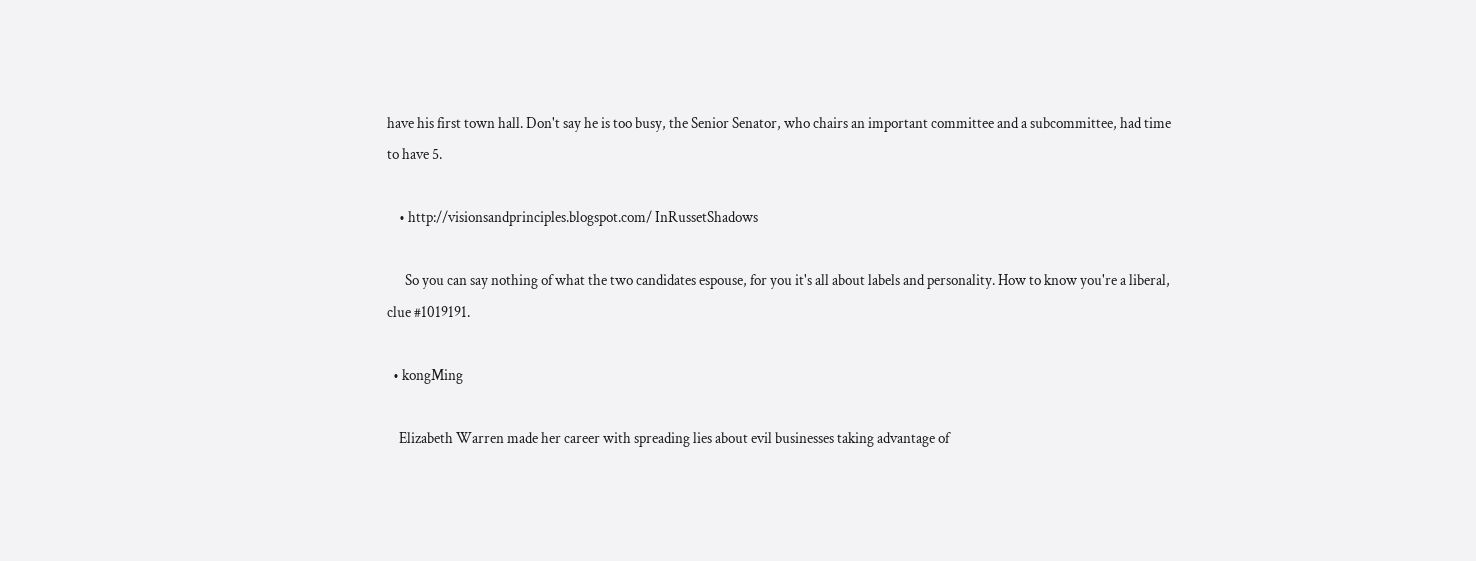have his first town hall. Don't say he is too busy, the Senior Senator, who chairs an important committee and a subcommittee, had time to have 5.

    • http://visionsandprinciples.blogspot.com/ InRussetShadows

      So you can say nothing of what the two candidates espouse, for you it's all about labels and personality. How to know you're a liberal, clue #1019191.

  • kongMing

    Elizabeth Warren made her career with spreading lies about evil businesses taking advantage of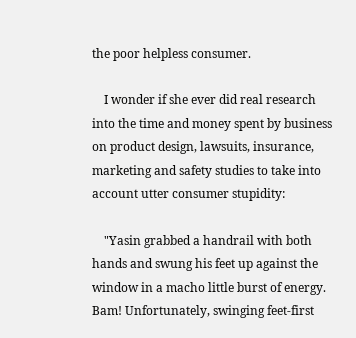the poor helpless consumer.

    I wonder if she ever did real research into the time and money spent by business on product design, lawsuits, insurance, marketing and safety studies to take into account utter consumer stupidity:

    "Yasin grabbed a handrail with both hands and swung his feet up against the window in a macho little burst of energy. Bam! Unfortunately, swinging feet-first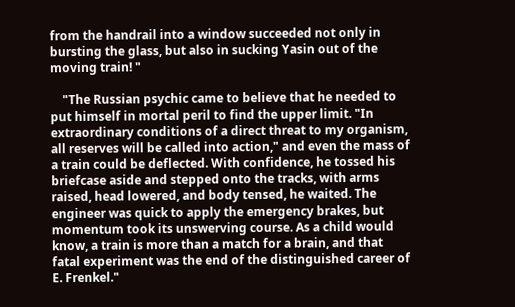from the handrail into a window succeeded not only in bursting the glass, but also in sucking Yasin out of the moving train! "

    "The Russian psychic came to believe that he needed to put himself in mortal peril to find the upper limit. "In extraordinary conditions of a direct threat to my organism, all reserves will be called into action," and even the mass of a train could be deflected. With confidence, he tossed his briefcase aside and stepped onto the tracks, with arms raised, head lowered, and body tensed, he waited. The engineer was quick to apply the emergency brakes, but momentum took its unswerving course. As a child would know, a train is more than a match for a brain, and that fatal experiment was the end of the distinguished career of E. Frenkel."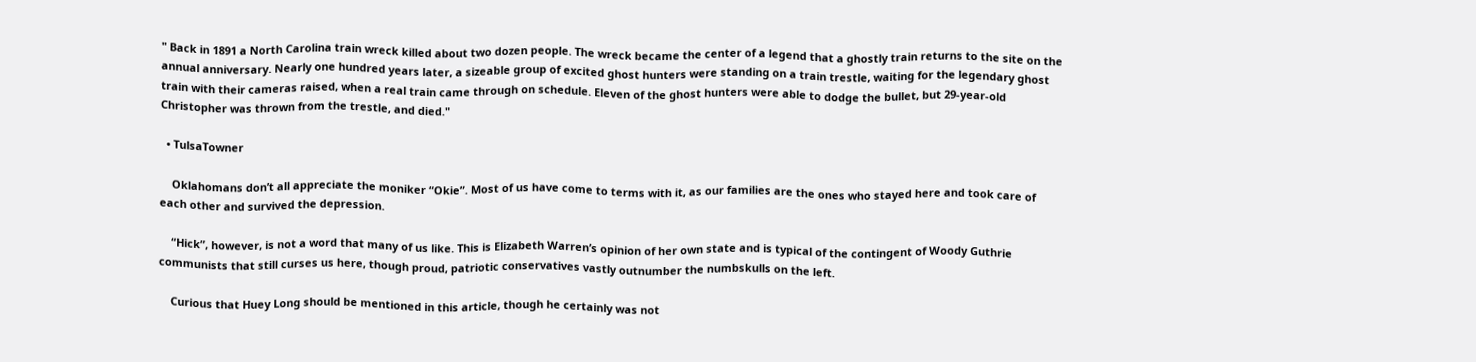" Back in 1891 a North Carolina train wreck killed about two dozen people. The wreck became the center of a legend that a ghostly train returns to the site on the annual anniversary. Nearly one hundred years later, a sizeable group of excited ghost hunters were standing on a train trestle, waiting for the legendary ghost train with their cameras raised, when a real train came through on schedule. Eleven of the ghost hunters were able to dodge the bullet, but 29-year-old Christopher was thrown from the trestle, and died."

  • TulsaTowner

    Oklahomans don’t all appreciate the moniker “Okie”. Most of us have come to terms with it, as our families are the ones who stayed here and took care of each other and survived the depression.

    “Hick”, however, is not a word that many of us like. This is Elizabeth Warren’s opinion of her own state and is typical of the contingent of Woody Guthrie communists that still curses us here, though proud, patriotic conservatives vastly outnumber the numbskulls on the left.

    Curious that Huey Long should be mentioned in this article, though he certainly was not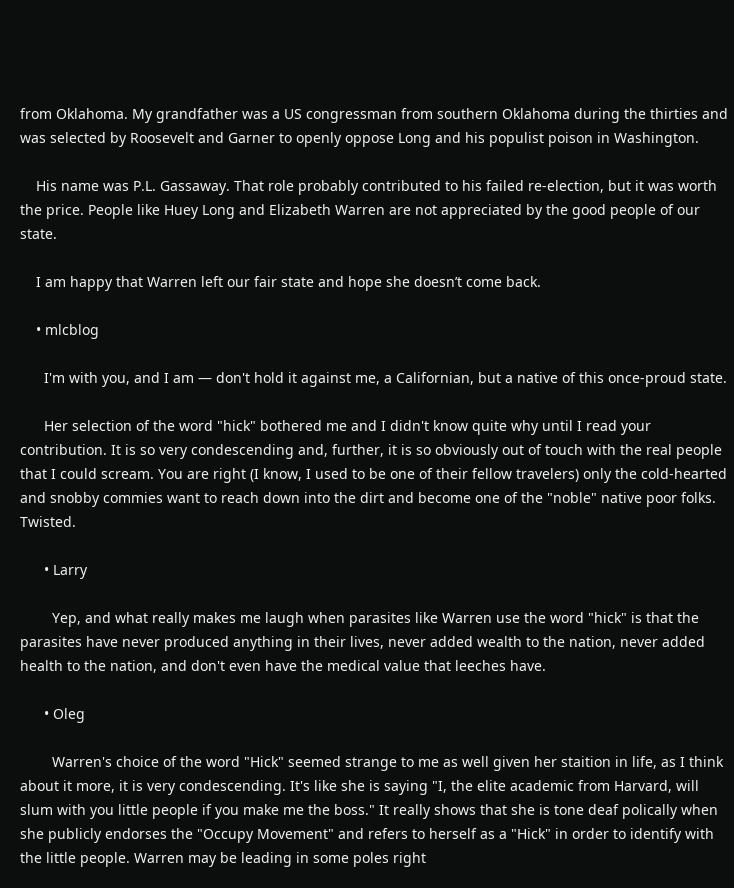from Oklahoma. My grandfather was a US congressman from southern Oklahoma during the thirties and was selected by Roosevelt and Garner to openly oppose Long and his populist poison in Washington.

    His name was P.L. Gassaway. That role probably contributed to his failed re-election, but it was worth the price. People like Huey Long and Elizabeth Warren are not appreciated by the good people of our state.

    I am happy that Warren left our fair state and hope she doesn’t come back.

    • mlcblog

      I'm with you, and I am — don't hold it against me, a Californian, but a native of this once-proud state.

      Her selection of the word "hick" bothered me and I didn't know quite why until I read your contribution. It is so very condescending and, further, it is so obviously out of touch with the real people that I could scream. You are right (I know, I used to be one of their fellow travelers) only the cold-hearted and snobby commies want to reach down into the dirt and become one of the "noble" native poor folks. Twisted.

      • Larry

        Yep, and what really makes me laugh when parasites like Warren use the word "hick" is that the parasites have never produced anything in their lives, never added wealth to the nation, never added health to the nation, and don't even have the medical value that leeches have.

      • Oleg

        Warren's choice of the word "Hick" seemed strange to me as well given her staition in life, as I think about it more, it is very condescending. It's like she is saying "I, the elite academic from Harvard, will slum with you little people if you make me the boss." It really shows that she is tone deaf polically when she publicly endorses the "Occupy Movement" and refers to herself as a "Hick" in order to identify with the little people. Warren may be leading in some poles right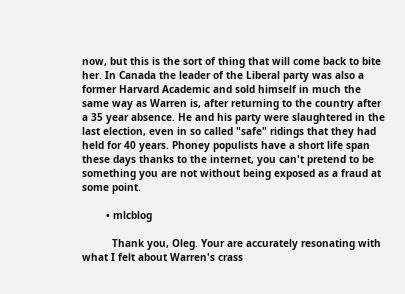now, but this is the sort of thing that will come back to bite her. In Canada the leader of the Liberal party was also a former Harvard Academic and sold himself in much the same way as Warren is, after returning to the country after a 35 year absence. He and his party were slaughtered in the last election, even in so called "safe" ridings that they had held for 40 years. Phoney populists have a short life span these days thanks to the internet, you can't pretend to be something you are not without being exposed as a fraud at some point.

        • mlcblog

          Thank you, Oleg. Your are accurately resonating with what I felt about Warren's crass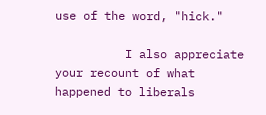use of the word, "hick."

          I also appreciate your recount of what happened to liberals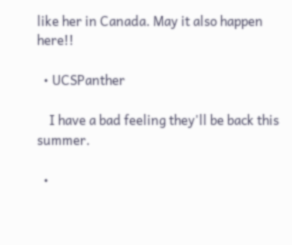like her in Canada. May it also happen here!!

  • UCSPanther

    I have a bad feeling they'll be back this summer.

  •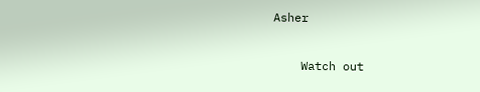Asher

    Watch out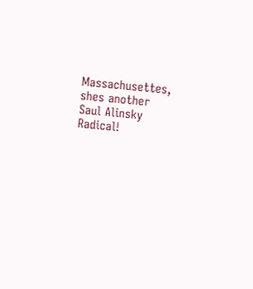Massachusettes, shes another Saul Alinsky Radical!